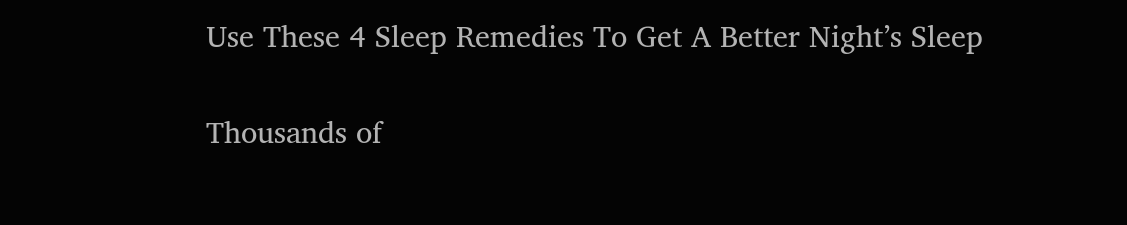Use These 4 Sleep Remedies To Get A Better Night’s Sleep

Thousands of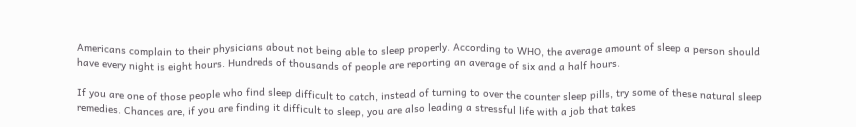Americans complain to their physicians about not being able to sleep properly. According to WHO, the average amount of sleep a person should have every night is eight hours. Hundreds of thousands of people are reporting an average of six and a half hours.

If you are one of those people who find sleep difficult to catch, instead of turning to over the counter sleep pills, try some of these natural sleep remedies. Chances are, if you are finding it difficult to sleep, you are also leading a stressful life with a job that takes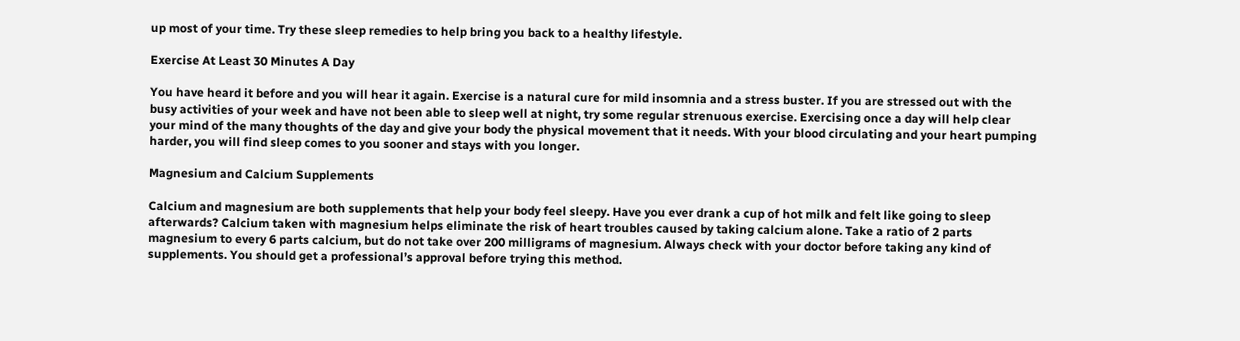up most of your time. Try these sleep remedies to help bring you back to a healthy lifestyle.

Exercise At Least 30 Minutes A Day

You have heard it before and you will hear it again. Exercise is a natural cure for mild insomnia and a stress buster. If you are stressed out with the busy activities of your week and have not been able to sleep well at night, try some regular strenuous exercise. Exercising once a day will help clear your mind of the many thoughts of the day and give your body the physical movement that it needs. With your blood circulating and your heart pumping harder, you will find sleep comes to you sooner and stays with you longer.

Magnesium and Calcium Supplements

Calcium and magnesium are both supplements that help your body feel sleepy. Have you ever drank a cup of hot milk and felt like going to sleep afterwards? Calcium taken with magnesium helps eliminate the risk of heart troubles caused by taking calcium alone. Take a ratio of 2 parts magnesium to every 6 parts calcium, but do not take over 200 milligrams of magnesium. Always check with your doctor before taking any kind of supplements. You should get a professional’s approval before trying this method.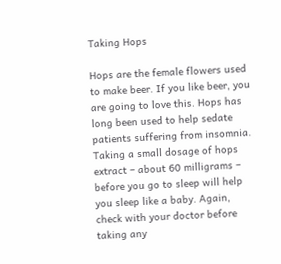Taking Hops

Hops are the female flowers used to make beer. If you like beer, you are going to love this. Hops has long been used to help sedate patients suffering from insomnia. Taking a small dosage of hops extract – about 60 milligrams – before you go to sleep will help you sleep like a baby. Again, check with your doctor before taking any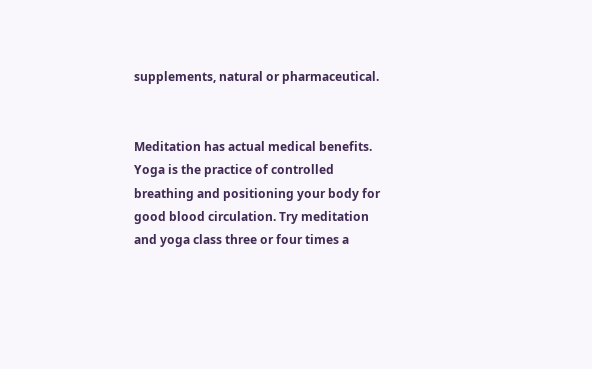supplements, natural or pharmaceutical.


Meditation has actual medical benefits. Yoga is the practice of controlled breathing and positioning your body for good blood circulation. Try meditation and yoga class three or four times a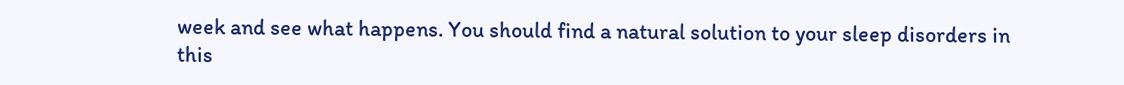week and see what happens. You should find a natural solution to your sleep disorders in this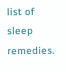list of sleep remedies.